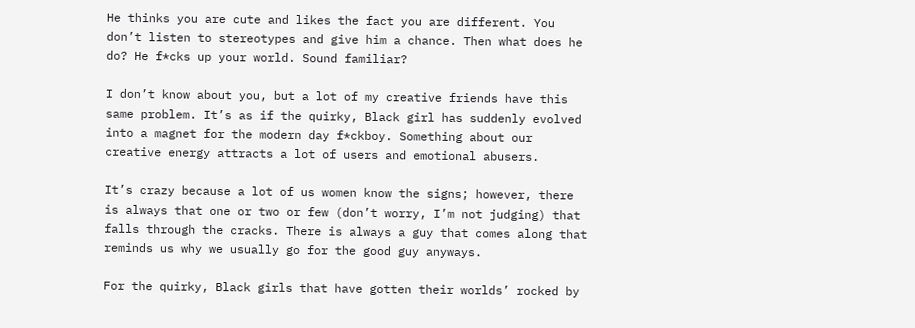He thinks you are cute and likes the fact you are different. You don’t listen to stereotypes and give him a chance. Then what does he do? He f*cks up your world. Sound familiar?

I don’t know about you, but a lot of my creative friends have this same problem. It’s as if the quirky, Black girl has suddenly evolved into a magnet for the modern day f*ckboy. Something about our creative energy attracts a lot of users and emotional abusers.

It’s crazy because a lot of us women know the signs; however, there is always that one or two or few (don’t worry, I’m not judging) that falls through the cracks. There is always a guy that comes along that reminds us why we usually go for the good guy anyways.

For the quirky, Black girls that have gotten their worlds’ rocked by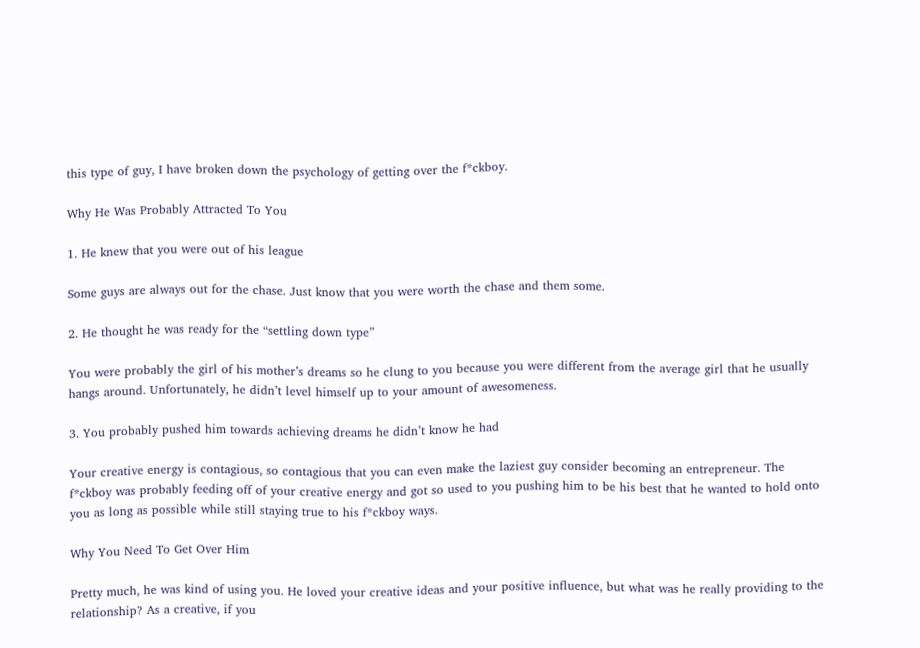this type of guy, I have broken down the psychology of getting over the f*ckboy.

Why He Was Probably Attracted To You

1. He knew that you were out of his league

Some guys are always out for the chase. Just know that you were worth the chase and them some.

2. He thought he was ready for the “settling down type”

You were probably the girl of his mother’s dreams so he clung to you because you were different from the average girl that he usually hangs around. Unfortunately, he didn’t level himself up to your amount of awesomeness.

3. You probably pushed him towards achieving dreams he didn’t know he had

Your creative energy is contagious, so contagious that you can even make the laziest guy consider becoming an entrepreneur. The f*ckboy was probably feeding off of your creative energy and got so used to you pushing him to be his best that he wanted to hold onto you as long as possible while still staying true to his f*ckboy ways.

Why You Need To Get Over Him

Pretty much, he was kind of using you. He loved your creative ideas and your positive influence, but what was he really providing to the relationship? As a creative, if you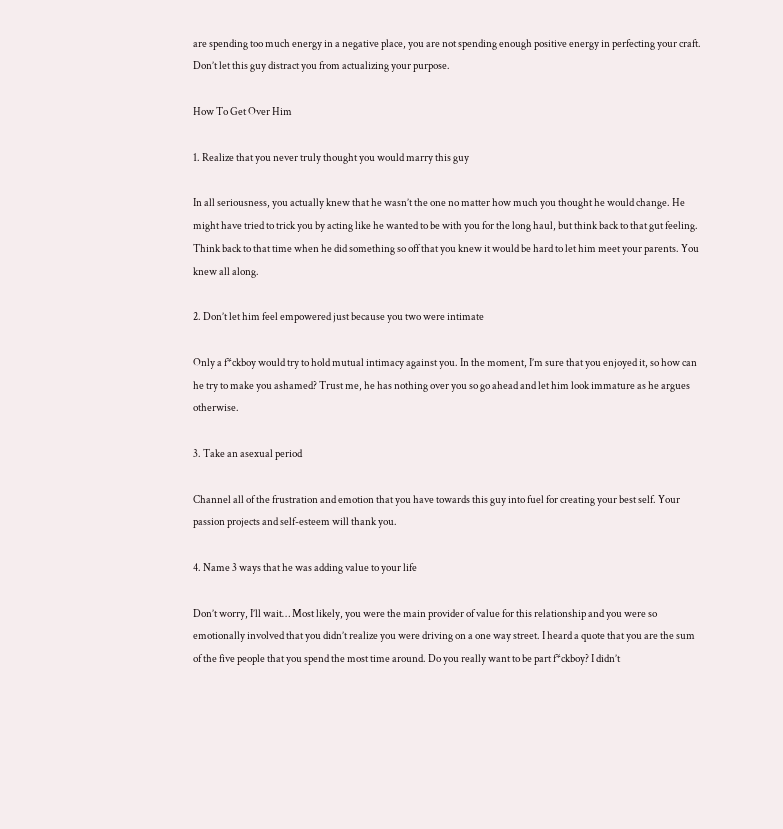are spending too much energy in a negative place, you are not spending enough positive energy in perfecting your craft. Don’t let this guy distract you from actualizing your purpose.

How To Get Over Him

1. Realize that you never truly thought you would marry this guy

In all seriousness, you actually knew that he wasn’t the one no matter how much you thought he would change. He might have tried to trick you by acting like he wanted to be with you for the long haul, but think back to that gut feeling. Think back to that time when he did something so off that you knew it would be hard to let him meet your parents. You knew all along.

2. Don’t let him feel empowered just because you two were intimate

Only a f*ckboy would try to hold mutual intimacy against you. In the moment, I’m sure that you enjoyed it, so how can he try to make you ashamed? Trust me, he has nothing over you so go ahead and let him look immature as he argues otherwise.

3. Take an asexual period

Channel all of the frustration and emotion that you have towards this guy into fuel for creating your best self. Your passion projects and self-esteem will thank you.

4. Name 3 ways that he was adding value to your life

Don’t worry, I’ll wait… Most likely, you were the main provider of value for this relationship and you were so emotionally involved that you didn’t realize you were driving on a one way street. I heard a quote that you are the sum of the five people that you spend the most time around. Do you really want to be part f*ckboy? I didn’t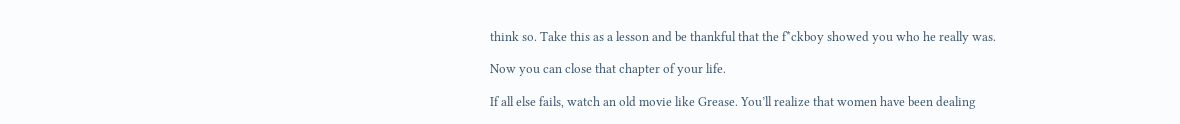think so. Take this as a lesson and be thankful that the f*ckboy showed you who he really was.

Now you can close that chapter of your life.

If all else fails, watch an old movie like Grease. You’ll realize that women have been dealing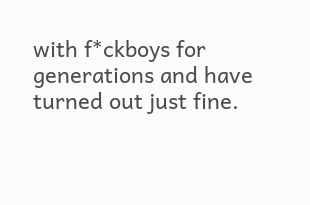with f*ckboys for generations and have turned out just fine.